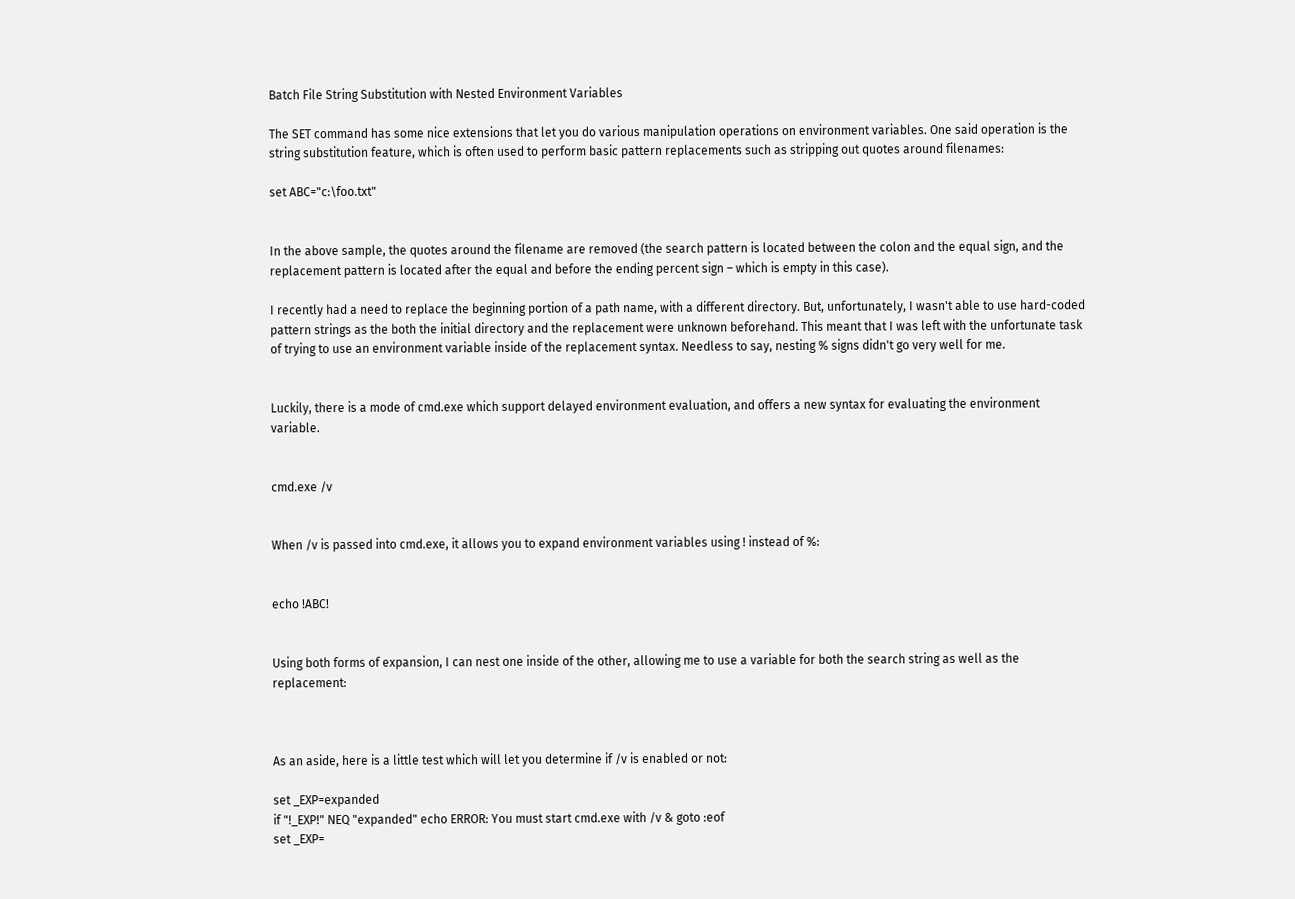Batch File String Substitution with Nested Environment Variables

The SET command has some nice extensions that let you do various manipulation operations on environment variables. One said operation is the string substitution feature, which is often used to perform basic pattern replacements such as stripping out quotes around filenames:

set ABC="c:\foo.txt"


In the above sample, the quotes around the filename are removed (the search pattern is located between the colon and the equal sign, and the replacement pattern is located after the equal and before the ending percent sign – which is empty in this case).

I recently had a need to replace the beginning portion of a path name, with a different directory. But, unfortunately, I wasn't able to use hard-coded pattern strings as the both the initial directory and the replacement were unknown beforehand. This meant that I was left with the unfortunate task of trying to use an environment variable inside of the replacement syntax. Needless to say, nesting % signs didn't go very well for me.


Luckily, there is a mode of cmd.exe which support delayed environment evaluation, and offers a new syntax for evaluating the environment variable.


cmd.exe /v


When /v is passed into cmd.exe, it allows you to expand environment variables using ! instead of %:


echo !ABC!


Using both forms of expansion, I can nest one inside of the other, allowing me to use a variable for both the search string as well as the replacement:



As an aside, here is a little test which will let you determine if /v is enabled or not:

set _EXP=expanded
if "!_EXP!" NEQ "expanded" echo ERROR: You must start cmd.exe with /v & goto :eof
set _EXP=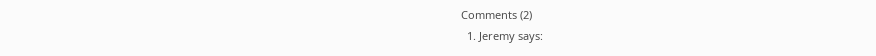Comments (2)
  1. Jeremy says: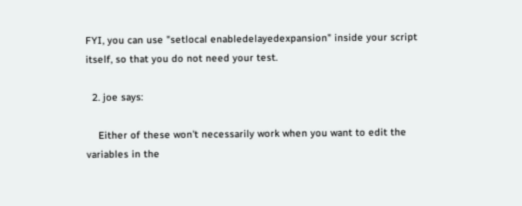FYI, you can use "setlocal enabledelayedexpansion" inside your script itself, so that you do not need your test.

  2. joe says:

    Either of these won't necessarily work when you want to edit the variables in the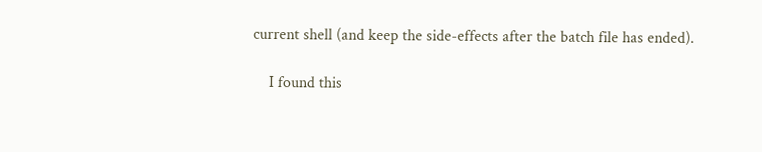current shell (and keep the side-effects after the batch file has ended).

    I found this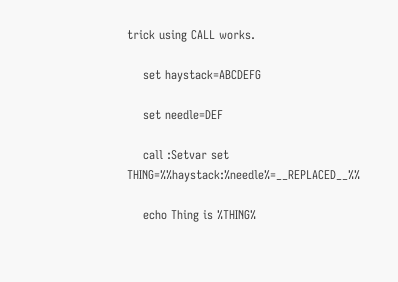trick using CALL works.

    set haystack=ABCDEFG

    set needle=DEF

    call :Setvar set THING=%%haystack:%needle%=__REPLACED__%%

    echo Thing is %THING%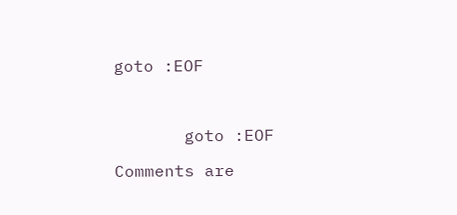goto :EOF



       goto :EOF

Comments are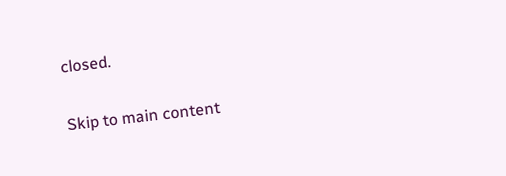closed.

Skip to main content